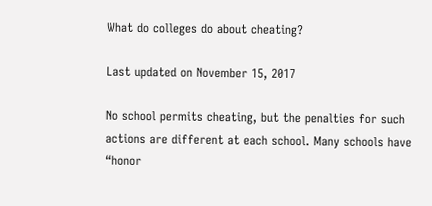What do colleges do about cheating?

Last updated on November 15, 2017

No school permits cheating, but the penalties for such actions are different at each school. Many schools have “honor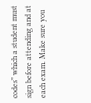codes” which a student must sign before attending and at each exam. Make sure you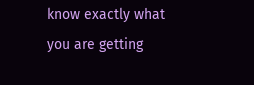know exactly what you are getting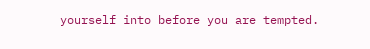yourself into before you are tempted.